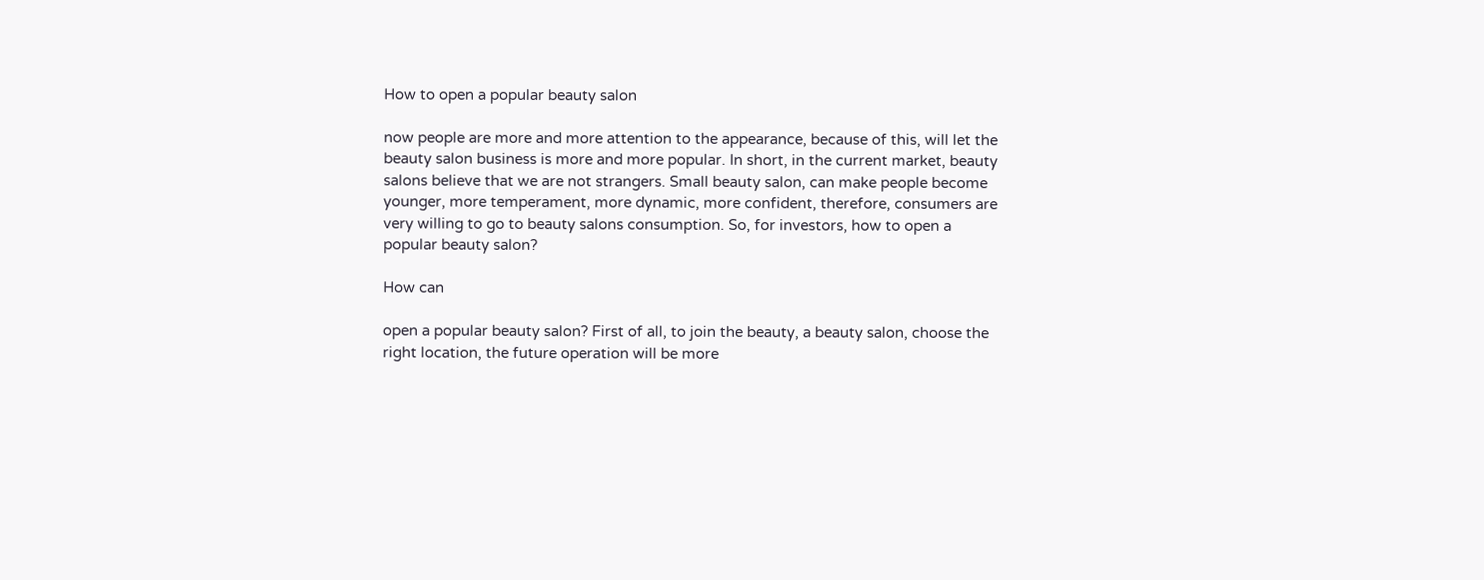How to open a popular beauty salon

now people are more and more attention to the appearance, because of this, will let the beauty salon business is more and more popular. In short, in the current market, beauty salons believe that we are not strangers. Small beauty salon, can make people become younger, more temperament, more dynamic, more confident, therefore, consumers are very willing to go to beauty salons consumption. So, for investors, how to open a popular beauty salon?

How can

open a popular beauty salon? First of all, to join the beauty, a beauty salon, choose the right location, the future operation will be more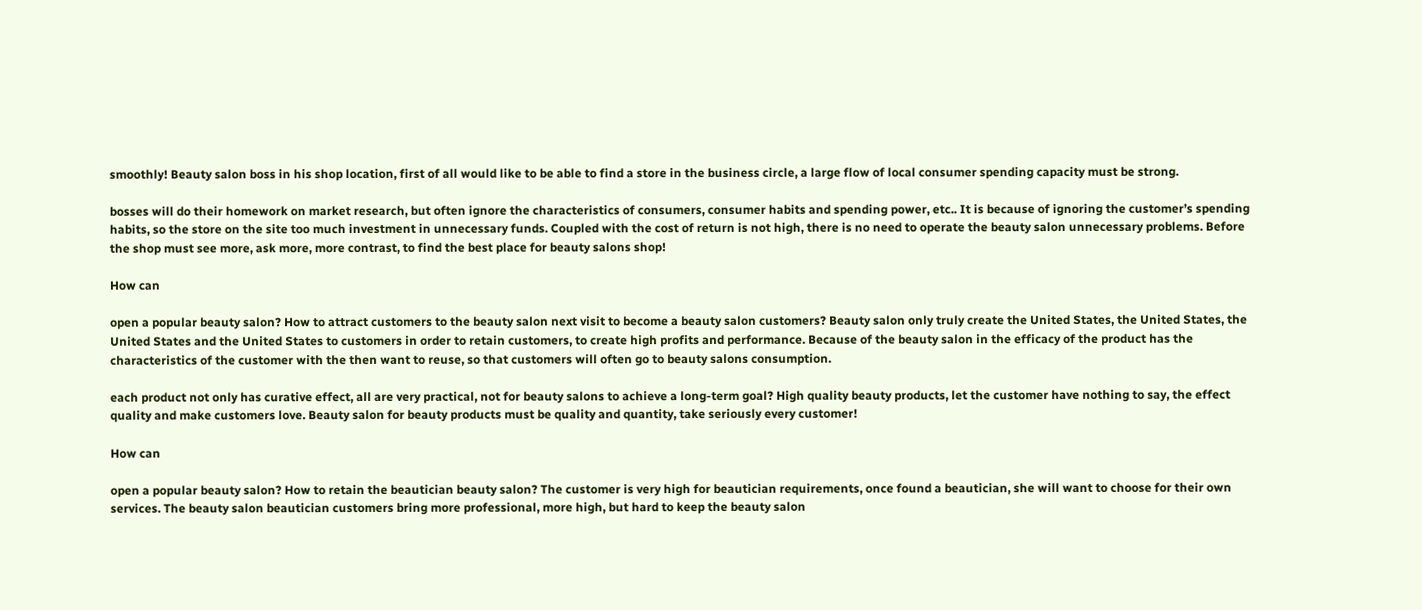smoothly! Beauty salon boss in his shop location, first of all would like to be able to find a store in the business circle, a large flow of local consumer spending capacity must be strong.

bosses will do their homework on market research, but often ignore the characteristics of consumers, consumer habits and spending power, etc.. It is because of ignoring the customer’s spending habits, so the store on the site too much investment in unnecessary funds. Coupled with the cost of return is not high, there is no need to operate the beauty salon unnecessary problems. Before the shop must see more, ask more, more contrast, to find the best place for beauty salons shop!

How can

open a popular beauty salon? How to attract customers to the beauty salon next visit to become a beauty salon customers? Beauty salon only truly create the United States, the United States, the United States and the United States to customers in order to retain customers, to create high profits and performance. Because of the beauty salon in the efficacy of the product has the characteristics of the customer with the then want to reuse, so that customers will often go to beauty salons consumption.

each product not only has curative effect, all are very practical, not for beauty salons to achieve a long-term goal? High quality beauty products, let the customer have nothing to say, the effect quality and make customers love. Beauty salon for beauty products must be quality and quantity, take seriously every customer!

How can

open a popular beauty salon? How to retain the beautician beauty salon? The customer is very high for beautician requirements, once found a beautician, she will want to choose for their own services. The beauty salon beautician customers bring more professional, more high, but hard to keep the beauty salon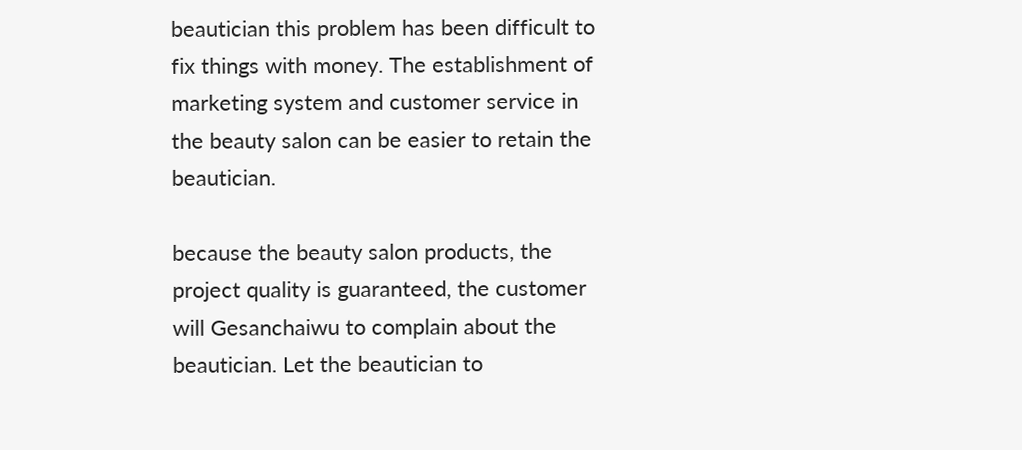beautician this problem has been difficult to fix things with money. The establishment of marketing system and customer service in the beauty salon can be easier to retain the beautician.

because the beauty salon products, the project quality is guaranteed, the customer will Gesanchaiwu to complain about the beautician. Let the beautician to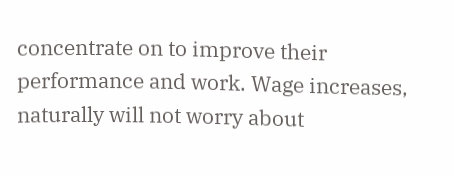concentrate on to improve their performance and work. Wage increases, naturally will not worry about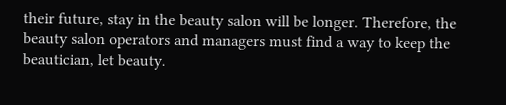their future, stay in the beauty salon will be longer. Therefore, the beauty salon operators and managers must find a way to keep the beautician, let beauty.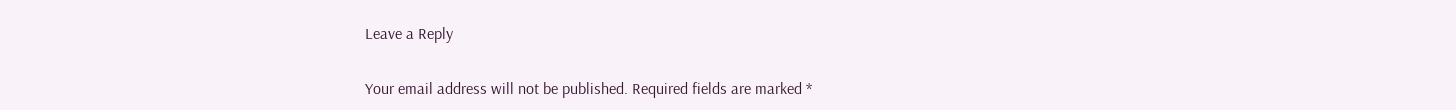Leave a Reply

Your email address will not be published. Required fields are marked *